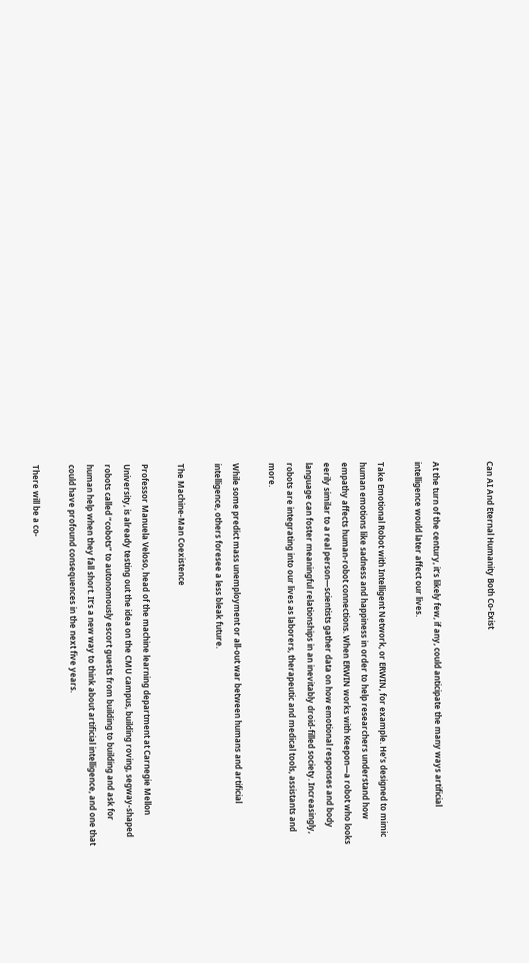Can AI And Eternal Humanity Both Co-Exist


At the turn of the century, it’s likely few, if any, could anticipate the many ways artificial intelligence would later affect our lives.

Take Emotional Robot with Intelligent Network, or ERWIN, for example. He’s designed to mimic human emotions like sadness and happiness in order to help researchers understand how empathy affects human-robot connections. When ERWIN works with Keepon—a robot who looks eerily similar to a real person—scientists gather data on how emotional responses and body language can foster meaningful relationships in an inevitably droid-filled society. Increasingly, robots are integrating into our lives as laborers, therapeutic and medical tools, assistants and more.

While some predict mass unemployment or all-out war between humans and artificial intelligence, others foresee a less bleak future.

The Machine-Man Coexistence

Professor Manuela Veloso, head of the machine learning department at Carnegie Mellon University, is already testing out the idea on the CMU campus, building roving, segway-shaped robots called “cobots” to autonomously escort guests from building to building and ask for human help when they fall short. It’s a new way to think about artificial intelligence, and one that could have profound consequences in the next five years.

There will be a co-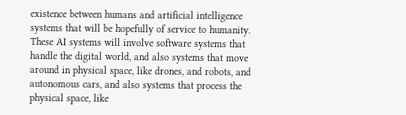existence between humans and artificial intelligence systems that will be hopefully of service to humanity. These AI systems will involve software systems that handle the digital world, and also systems that move around in physical space, like drones, and robots, and autonomous cars, and also systems that process the physical space, like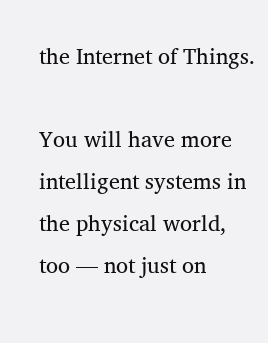the Internet of Things.

You will have more intelligent systems in the physical world, too — not just on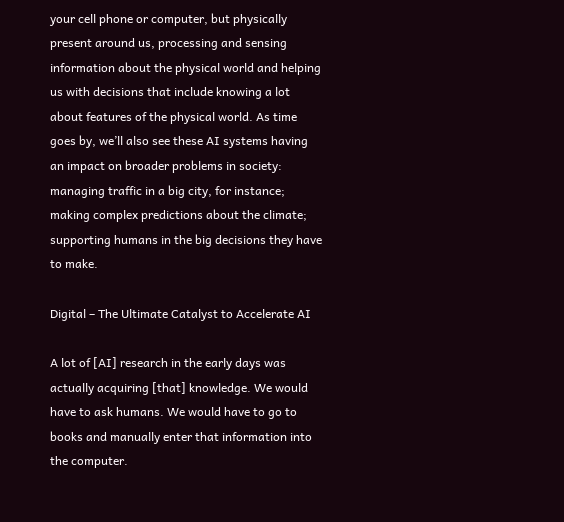your cell phone or computer, but physically present around us, processing and sensing information about the physical world and helping us with decisions that include knowing a lot about features of the physical world. As time goes by, we’ll also see these AI systems having an impact on broader problems in society: managing traffic in a big city, for instance; making complex predictions about the climate; supporting humans in the big decisions they have to make.

Digital – The Ultimate Catalyst to Accelerate AI

A lot of [AI] research in the early days was actually acquiring [that] knowledge. We would have to ask humans. We would have to go to books and manually enter that information into the computer.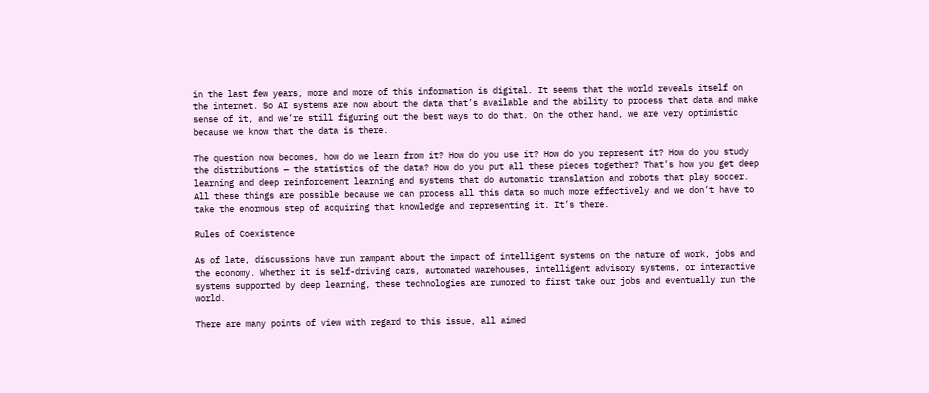in the last few years, more and more of this information is digital. It seems that the world reveals itself on the internet. So AI systems are now about the data that’s available and the ability to process that data and make sense of it, and we’re still figuring out the best ways to do that. On the other hand, we are very optimistic because we know that the data is there.

The question now becomes, how do we learn from it? How do you use it? How do you represent it? How do you study the distributions — the statistics of the data? How do you put all these pieces together? That’s how you get deep learning and deep reinforcement learning and systems that do automatic translation and robots that play soccer. All these things are possible because we can process all this data so much more effectively and we don’t have to take the enormous step of acquiring that knowledge and representing it. It’s there.

Rules of Coexistence

As of late, discussions have run rampant about the impact of intelligent systems on the nature of work, jobs and the economy. Whether it is self-driving cars, automated warehouses, intelligent advisory systems, or interactive systems supported by deep learning, these technologies are rumored to first take our jobs and eventually run the world.

There are many points of view with regard to this issue, all aimed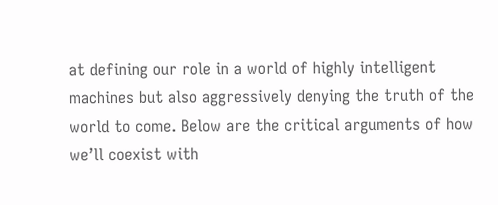at defining our role in a world of highly intelligent machines but also aggressively denying the truth of the world to come. Below are the critical arguments of how we’ll coexist with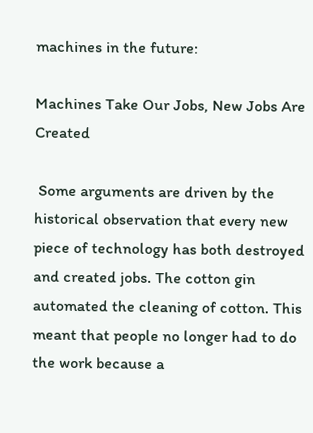machines in the future:

Machines Take Our Jobs, New Jobs Are Created

 Some arguments are driven by the historical observation that every new piece of technology has both destroyed and created jobs. The cotton gin automated the cleaning of cotton. This meant that people no longer had to do the work because a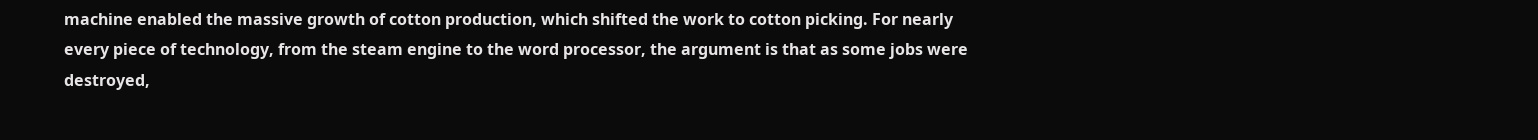machine enabled the massive growth of cotton production, which shifted the work to cotton picking. For nearly every piece of technology, from the steam engine to the word processor, the argument is that as some jobs were destroyed,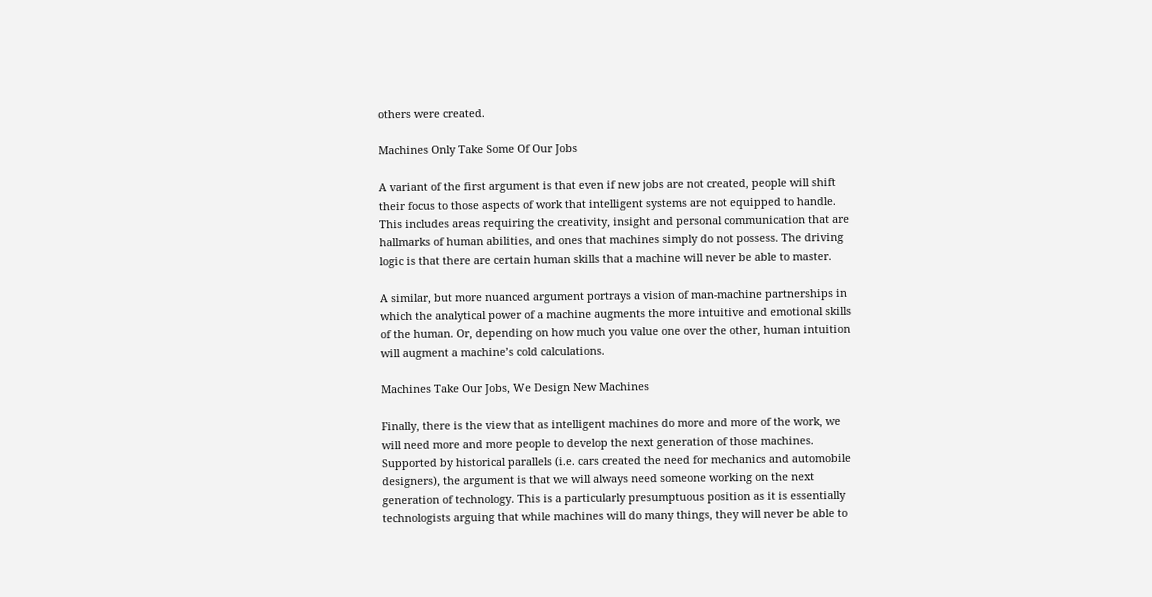others were created.

Machines Only Take Some Of Our Jobs

A variant of the first argument is that even if new jobs are not created, people will shift their focus to those aspects of work that intelligent systems are not equipped to handle. This includes areas requiring the creativity, insight and personal communication that are hallmarks of human abilities, and ones that machines simply do not possess. The driving logic is that there are certain human skills that a machine will never be able to master.

A similar, but more nuanced argument portrays a vision of man-machine partnerships in which the analytical power of a machine augments the more intuitive and emotional skills of the human. Or, depending on how much you value one over the other, human intuition will augment a machine’s cold calculations.

Machines Take Our Jobs, We Design New Machines

Finally, there is the view that as intelligent machines do more and more of the work, we will need more and more people to develop the next generation of those machines. Supported by historical parallels (i.e. cars created the need for mechanics and automobile designers), the argument is that we will always need someone working on the next generation of technology. This is a particularly presumptuous position as it is essentially technologists arguing that while machines will do many things, they will never be able to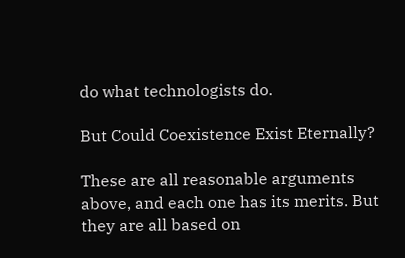do what technologists do.

But Could Coexistence Exist Eternally?

These are all reasonable arguments above, and each one has its merits. But they are all based on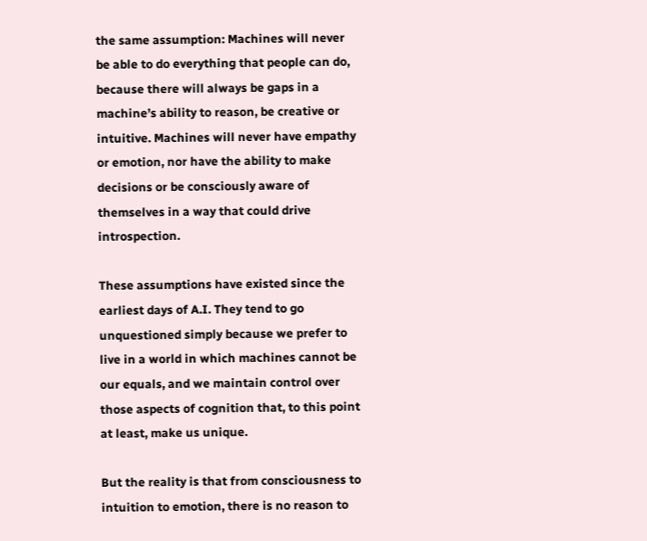the same assumption: Machines will never be able to do everything that people can do, because there will always be gaps in a machine’s ability to reason, be creative or intuitive. Machines will never have empathy or emotion, nor have the ability to make decisions or be consciously aware of themselves in a way that could drive introspection.

These assumptions have existed since the earliest days of A.I. They tend to go unquestioned simply because we prefer to live in a world in which machines cannot be our equals, and we maintain control over those aspects of cognition that, to this point at least, make us unique.

But the reality is that from consciousness to intuition to emotion, there is no reason to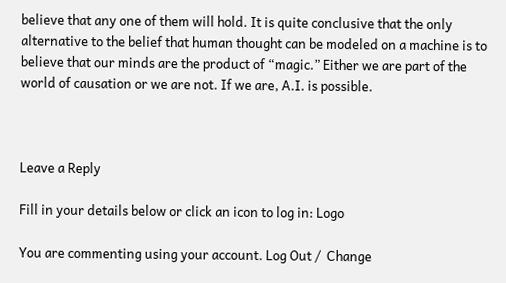believe that any one of them will hold. It is quite conclusive that the only alternative to the belief that human thought can be modeled on a machine is to believe that our minds are the product of “magic.” Either we are part of the world of causation or we are not. If we are, A.I. is possible.



Leave a Reply

Fill in your details below or click an icon to log in: Logo

You are commenting using your account. Log Out /  Change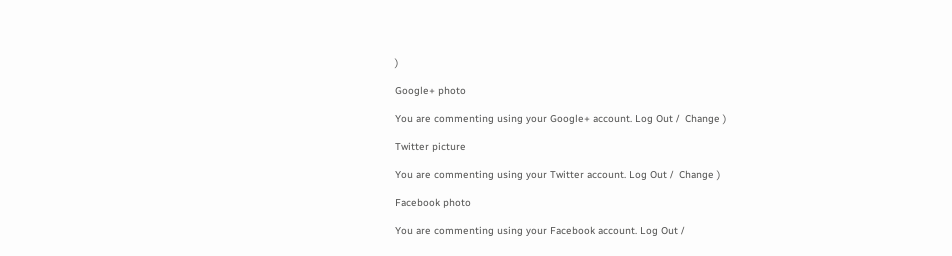)

Google+ photo

You are commenting using your Google+ account. Log Out /  Change )

Twitter picture

You are commenting using your Twitter account. Log Out /  Change )

Facebook photo

You are commenting using your Facebook account. Log Out /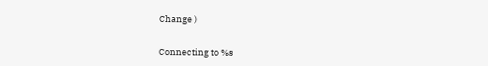Change )


Connecting to %s